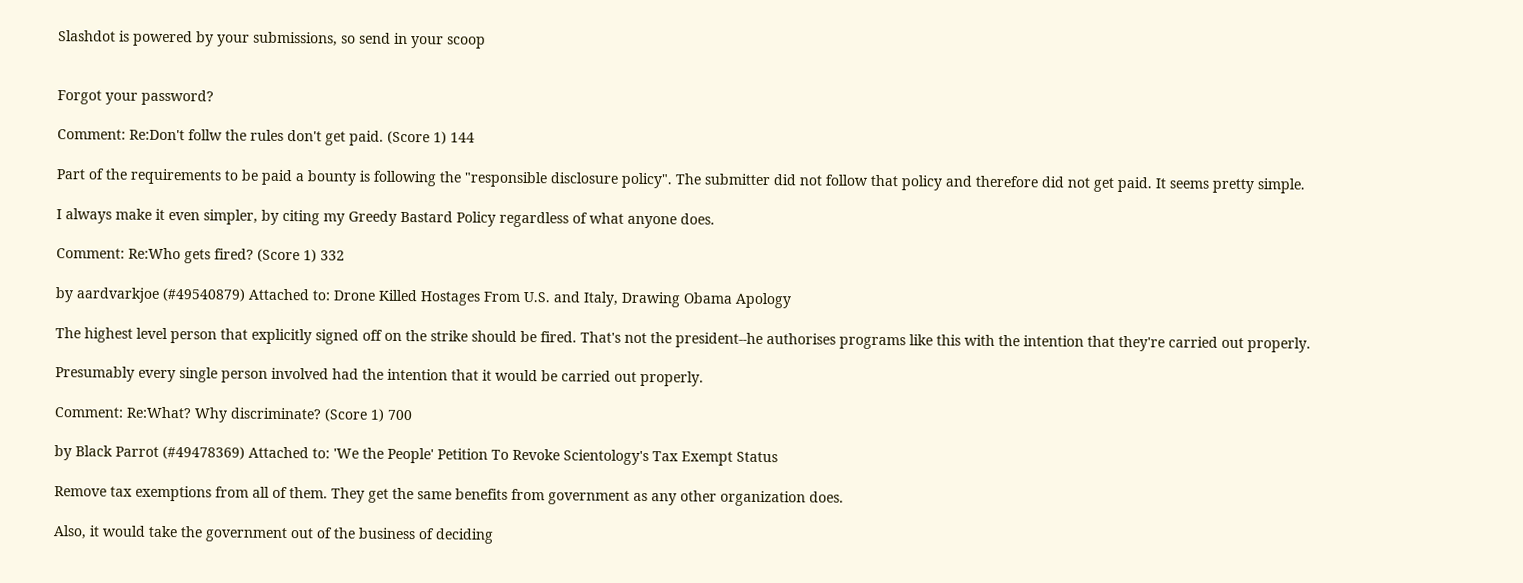Slashdot is powered by your submissions, so send in your scoop


Forgot your password?

Comment: Re:Don't follw the rules don't get paid. (Score 1) 144

Part of the requirements to be paid a bounty is following the "responsible disclosure policy". The submitter did not follow that policy and therefore did not get paid. It seems pretty simple.

I always make it even simpler, by citing my Greedy Bastard Policy regardless of what anyone does.

Comment: Re:Who gets fired? (Score 1) 332

by aardvarkjoe (#49540879) Attached to: Drone Killed Hostages From U.S. and Italy, Drawing Obama Apology

The highest level person that explicitly signed off on the strike should be fired. That's not the president--he authorises programs like this with the intention that they're carried out properly.

Presumably every single person involved had the intention that it would be carried out properly.

Comment: Re:What? Why discriminate? (Score 1) 700

by Black Parrot (#49478369) Attached to: 'We the People' Petition To Revoke Scientology's Tax Exempt Status

Remove tax exemptions from all of them. They get the same benefits from government as any other organization does.

Also, it would take the government out of the business of deciding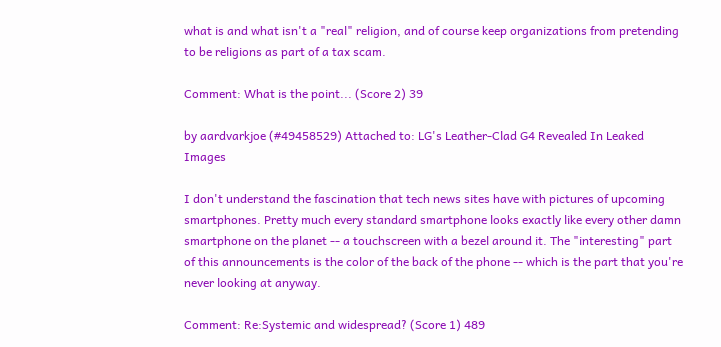what is and what isn't a "real" religion, and of course keep organizations from pretending to be religions as part of a tax scam.

Comment: What is the point... (Score 2) 39

by aardvarkjoe (#49458529) Attached to: LG's Leather-Clad G4 Revealed In Leaked Images

I don't understand the fascination that tech news sites have with pictures of upcoming smartphones. Pretty much every standard smartphone looks exactly like every other damn smartphone on the planet -- a touchscreen with a bezel around it. The "interesting" part of this announcements is the color of the back of the phone -- which is the part that you're never looking at anyway.

Comment: Re:Systemic and widespread? (Score 1) 489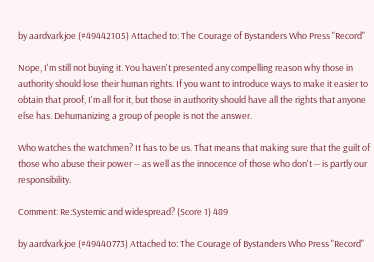by aardvarkjoe (#49442105) Attached to: The Courage of Bystanders Who Press "Record"

Nope, I'm still not buying it. You haven't presented any compelling reason why those in authority should lose their human rights. If you want to introduce ways to make it easier to obtain that proof, I'm all for it, but those in authority should have all the rights that anyone else has. Dehumanizing a group of people is not the answer.

Who watches the watchmen? It has to be us. That means that making sure that the guilt of those who abuse their power -- as well as the innocence of those who don't -- is partly our responsibility.

Comment: Re:Systemic and widespread? (Score 1) 489

by aardvarkjoe (#49440773) Attached to: The Courage of Bystanders Who Press "Record"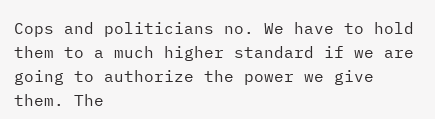Cops and politicians no. We have to hold them to a much higher standard if we are going to authorize the power we give them. The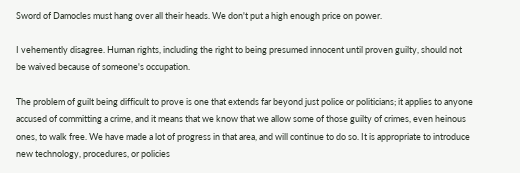Sword of Damocles must hang over all their heads. We don't put a high enough price on power.

I vehemently disagree. Human rights, including the right to being presumed innocent until proven guilty, should not be waived because of someone's occupation.

The problem of guilt being difficult to prove is one that extends far beyond just police or politicians; it applies to anyone accused of committing a crime, and it means that we know that we allow some of those guilty of crimes, even heinous ones, to walk free. We have made a lot of progress in that area, and will continue to do so. It is appropriate to introduce new technology, procedures, or policies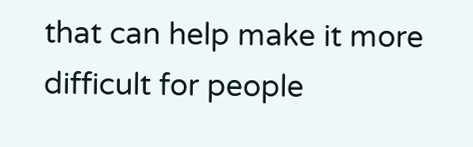that can help make it more difficult for people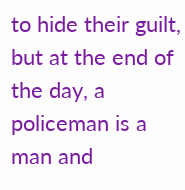to hide their guilt, but at the end of the day, a policeman is a man and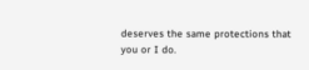deserves the same protections that you or I do.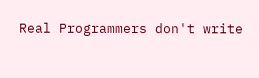Real Programmers don't write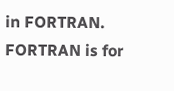in FORTRAN. FORTRAN is for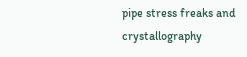pipe stress freaks and crystallography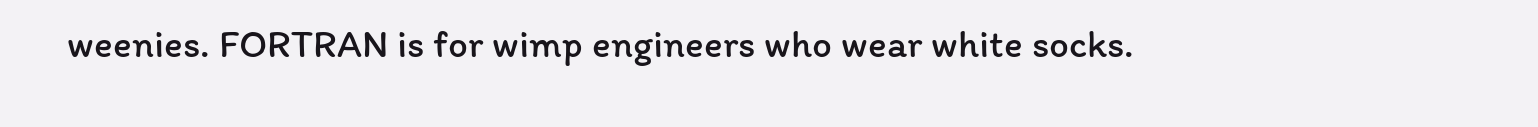weenies. FORTRAN is for wimp engineers who wear white socks.